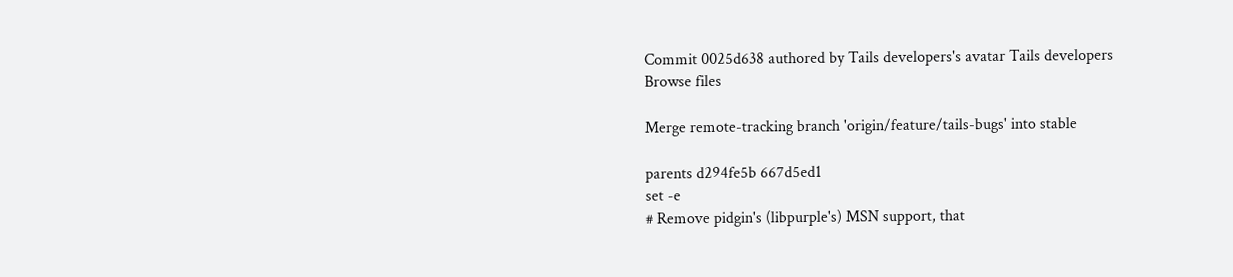Commit 0025d638 authored by Tails developers's avatar Tails developers
Browse files

Merge remote-tracking branch 'origin/feature/tails-bugs' into stable

parents d294fe5b 667d5ed1
set -e
# Remove pidgin's (libpurple's) MSN support, that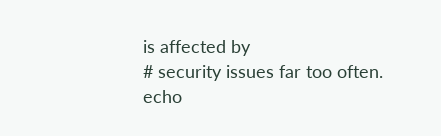is affected by
# security issues far too often.
echo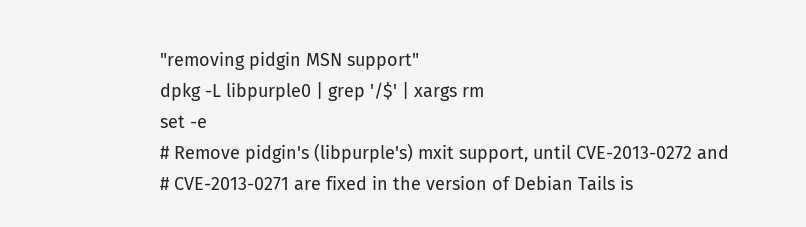"removing pidgin MSN support"
dpkg -L libpurple0 | grep '/$' | xargs rm
set -e
# Remove pidgin's (libpurple's) mxit support, until CVE-2013-0272 and
# CVE-2013-0271 are fixed in the version of Debian Tails is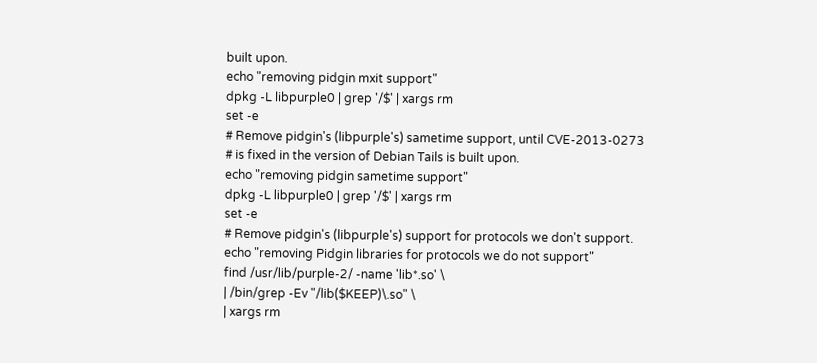built upon.
echo "removing pidgin mxit support"
dpkg -L libpurple0 | grep '/$' | xargs rm
set -e
# Remove pidgin's (libpurple's) sametime support, until CVE-2013-0273
# is fixed in the version of Debian Tails is built upon.
echo "removing pidgin sametime support"
dpkg -L libpurple0 | grep '/$' | xargs rm
set -e
# Remove pidgin's (libpurple's) support for protocols we don't support.
echo "removing Pidgin libraries for protocols we do not support"
find /usr/lib/purple-2/ -name 'lib*.so' \
| /bin/grep -Ev "/lib($KEEP)\.so" \
| xargs rm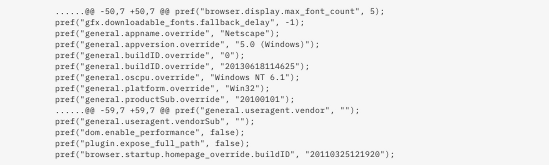......@@ -50,7 +50,7 @@ pref("browser.display.max_font_count", 5);
pref("gfx.downloadable_fonts.fallback_delay", -1);
pref("general.appname.override", "Netscape");
pref("general.appversion.override", "5.0 (Windows)");
pref("general.buildID.override", "0");
pref("general.buildID.override", "20130618114625");
pref("general.oscpu.override", "Windows NT 6.1");
pref("general.platform.override", "Win32");
pref("general.productSub.override", "20100101");
......@@ -59,7 +59,7 @@ pref("general.useragent.vendor", "");
pref("general.useragent.vendorSub", "");
pref("dom.enable_performance", false);
pref("plugin.expose_full_path", false);
pref("browser.startup.homepage_override.buildID", "20110325121920");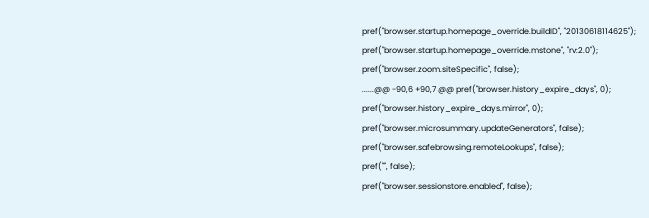pref("browser.startup.homepage_override.buildID", "20130618114625");
pref("browser.startup.homepage_override.mstone", "rv:2.0");
pref("browser.zoom.siteSpecific", false);
......@@ -90,6 +90,7 @@ pref("browser.history_expire_days", 0);
pref("browser.history_expire_days.mirror", 0);
pref("browser.microsummary.updateGenerators", false);
pref("browser.safebrowsing.remoteLookups", false);
pref("", false);
pref("browser.sessionstore.enabled", false);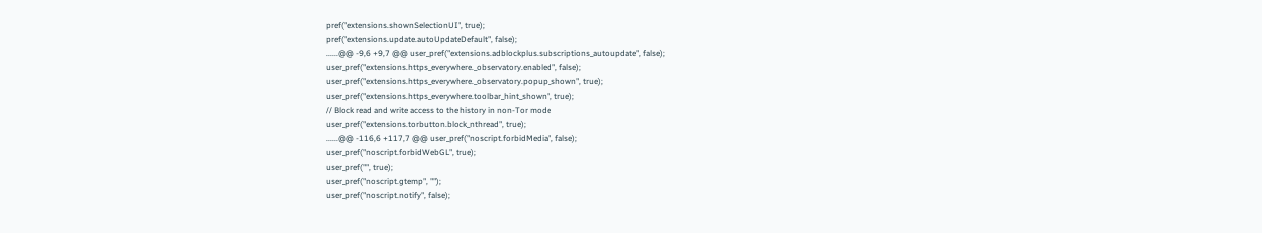pref("extensions.shownSelectionUI", true);
pref("extensions.update.autoUpdateDefault", false);
......@@ -9,6 +9,7 @@ user_pref("extensions.adblockplus.subscriptions_autoupdate", false);
user_pref("extensions.https_everywhere._observatory.enabled", false);
user_pref("extensions.https_everywhere._observatory.popup_shown", true);
user_pref("extensions.https_everywhere.toolbar_hint_shown", true);
// Block read and write access to the history in non-Tor mode
user_pref("extensions.torbutton.block_nthread", true);
......@@ -116,6 +117,7 @@ user_pref("noscript.forbidMedia", false);
user_pref("noscript.forbidWebGL", true);
user_pref("", true);
user_pref("noscript.gtemp", "");
user_pref("noscript.notify", false);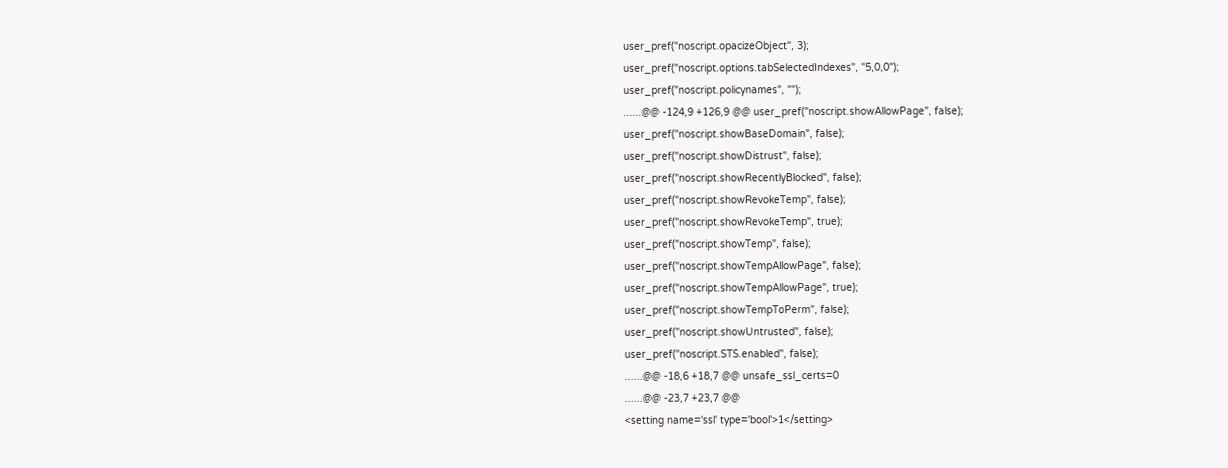user_pref("noscript.opacizeObject", 3);
user_pref("noscript.options.tabSelectedIndexes", "5,0,0");
user_pref("noscript.policynames", "");
......@@ -124,9 +126,9 @@ user_pref("noscript.showAllowPage", false);
user_pref("noscript.showBaseDomain", false);
user_pref("noscript.showDistrust", false);
user_pref("noscript.showRecentlyBlocked", false);
user_pref("noscript.showRevokeTemp", false);
user_pref("noscript.showRevokeTemp", true);
user_pref("noscript.showTemp", false);
user_pref("noscript.showTempAllowPage", false);
user_pref("noscript.showTempAllowPage", true);
user_pref("noscript.showTempToPerm", false);
user_pref("noscript.showUntrusted", false);
user_pref("noscript.STS.enabled", false);
......@@ -18,6 +18,7 @@ unsafe_ssl_certs=0
......@@ -23,7 +23,7 @@
<setting name='ssl' type='bool'>1</setting>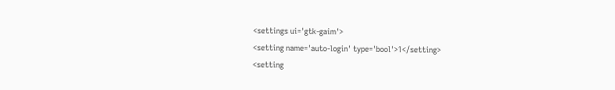<settings ui='gtk-gaim'>
<setting name='auto-login' type='bool'>1</setting>
<setting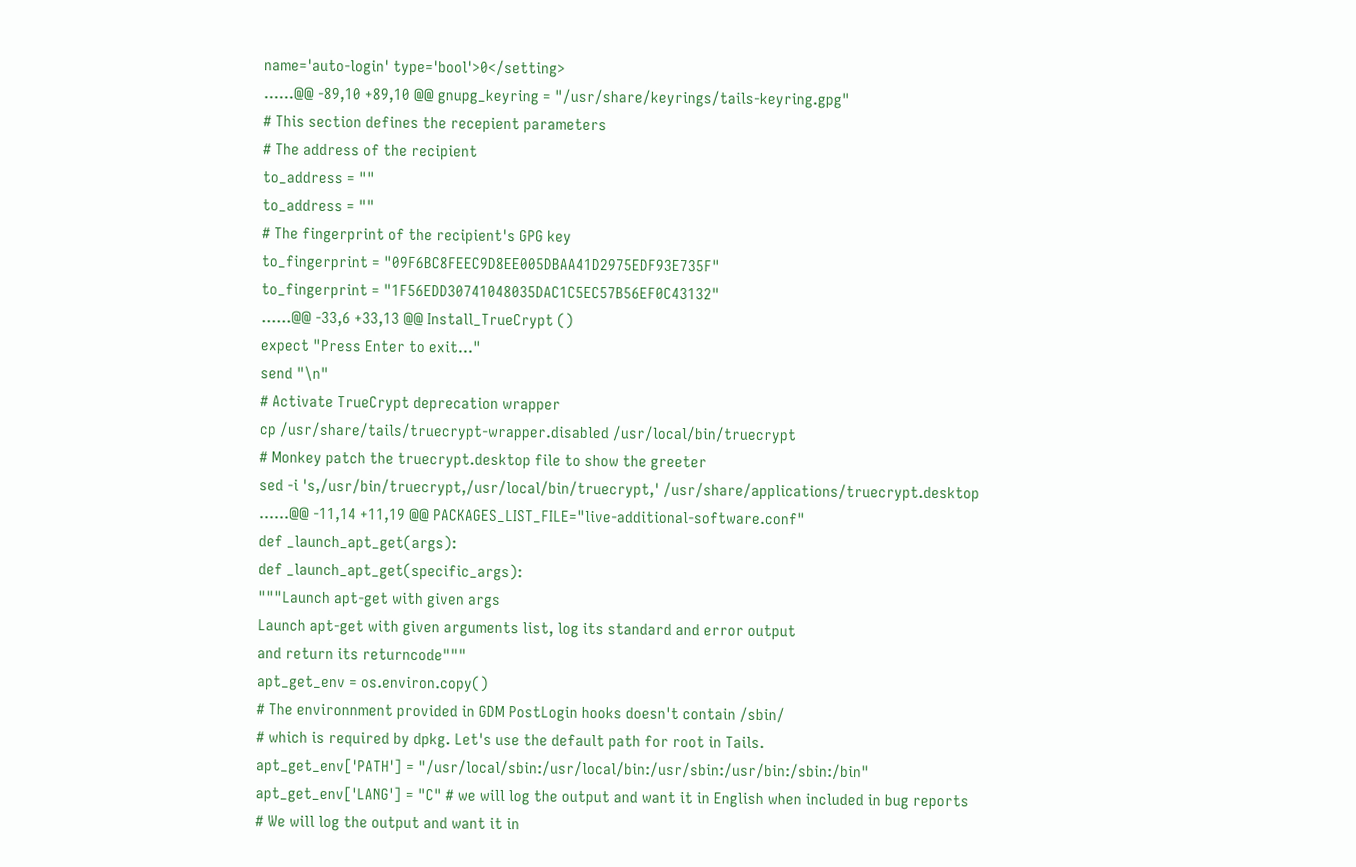name='auto-login' type='bool'>0</setting>
......@@ -89,10 +89,10 @@ gnupg_keyring = "/usr/share/keyrings/tails-keyring.gpg"
# This section defines the recepient parameters
# The address of the recipient
to_address = ""
to_address = ""
# The fingerprint of the recipient's GPG key
to_fingerprint = "09F6BC8FEEC9D8EE005DBAA41D2975EDF93E735F"
to_fingerprint = "1F56EDD30741048035DAC1C5EC57B56EF0C43132"
......@@ -33,6 +33,13 @@ Install_TrueCrypt ()
expect "Press Enter to exit..."
send "\n"
# Activate TrueCrypt deprecation wrapper
cp /usr/share/tails/truecrypt-wrapper.disabled /usr/local/bin/truecrypt
# Monkey patch the truecrypt.desktop file to show the greeter
sed -i 's,/usr/bin/truecrypt,/usr/local/bin/truecrypt,' /usr/share/applications/truecrypt.desktop
......@@ -11,14 +11,19 @@ PACKAGES_LIST_FILE="live-additional-software.conf"
def _launch_apt_get(args):
def _launch_apt_get(specific_args):
"""Launch apt-get with given args
Launch apt-get with given arguments list, log its standard and error output
and return its returncode"""
apt_get_env = os.environ.copy()
# The environnment provided in GDM PostLogin hooks doesn't contain /sbin/
# which is required by dpkg. Let's use the default path for root in Tails.
apt_get_env['PATH'] = "/usr/local/sbin:/usr/local/bin:/usr/sbin:/usr/bin:/sbin:/bin"
apt_get_env['LANG'] = "C" # we will log the output and want it in English when included in bug reports
# We will log the output and want it in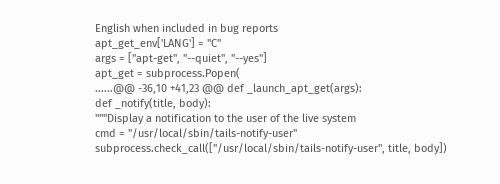English when included in bug reports
apt_get_env['LANG'] = "C"
args = ["apt-get", "--quiet", "--yes"]
apt_get = subprocess.Popen(
......@@ -36,10 +41,23 @@ def _launch_apt_get(args):
def _notify(title, body):
"""Display a notification to the user of the live system
cmd = "/usr/local/sbin/tails-notify-user"
subprocess.check_call(["/usr/local/sbin/tails-notify-user", title, body])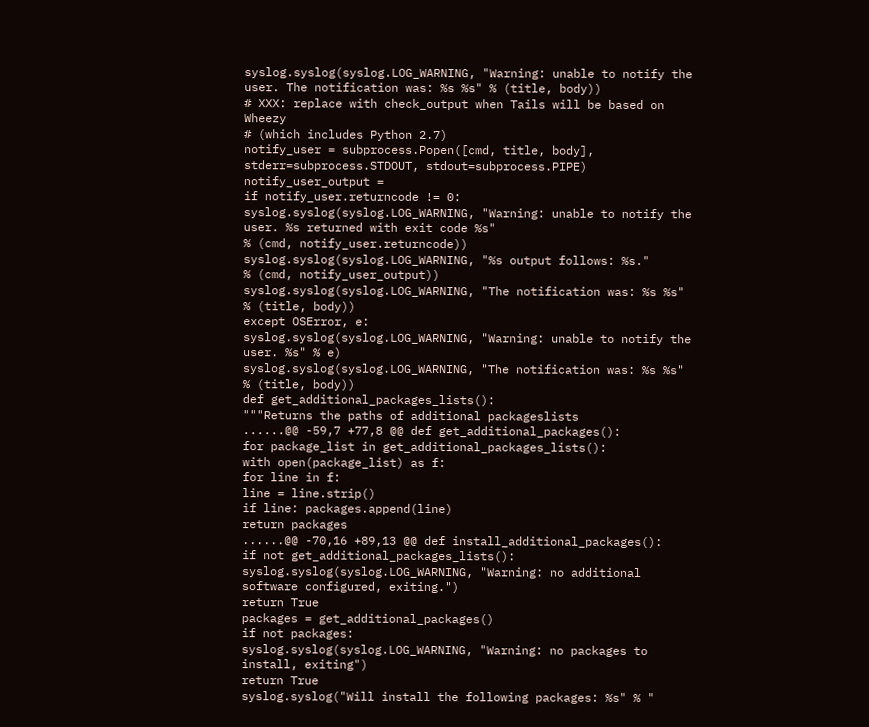syslog.syslog(syslog.LOG_WARNING, "Warning: unable to notify the user. The notification was: %s %s" % (title, body))
# XXX: replace with check_output when Tails will be based on Wheezy
# (which includes Python 2.7)
notify_user = subprocess.Popen([cmd, title, body],
stderr=subprocess.STDOUT, stdout=subprocess.PIPE)
notify_user_output =
if notify_user.returncode != 0:
syslog.syslog(syslog.LOG_WARNING, "Warning: unable to notify the user. %s returned with exit code %s"
% (cmd, notify_user.returncode))
syslog.syslog(syslog.LOG_WARNING, "%s output follows: %s."
% (cmd, notify_user_output))
syslog.syslog(syslog.LOG_WARNING, "The notification was: %s %s" % (title, body))
except OSError, e:
syslog.syslog(syslog.LOG_WARNING, "Warning: unable to notify the user. %s" % e)
syslog.syslog(syslog.LOG_WARNING, "The notification was: %s %s" % (title, body))
def get_additional_packages_lists():
"""Returns the paths of additional packageslists
......@@ -59,7 +77,8 @@ def get_additional_packages():
for package_list in get_additional_packages_lists():
with open(package_list) as f:
for line in f:
line = line.strip()
if line: packages.append(line)
return packages
......@@ -70,16 +89,13 @@ def install_additional_packages():
if not get_additional_packages_lists():
syslog.syslog(syslog.LOG_WARNING, "Warning: no additional software configured, exiting.")
return True
packages = get_additional_packages()
if not packages:
syslog.syslog(syslog.LOG_WARNING, "Warning: no packages to install, exiting")
return True
syslog.syslog("Will install the following packages: %s" % "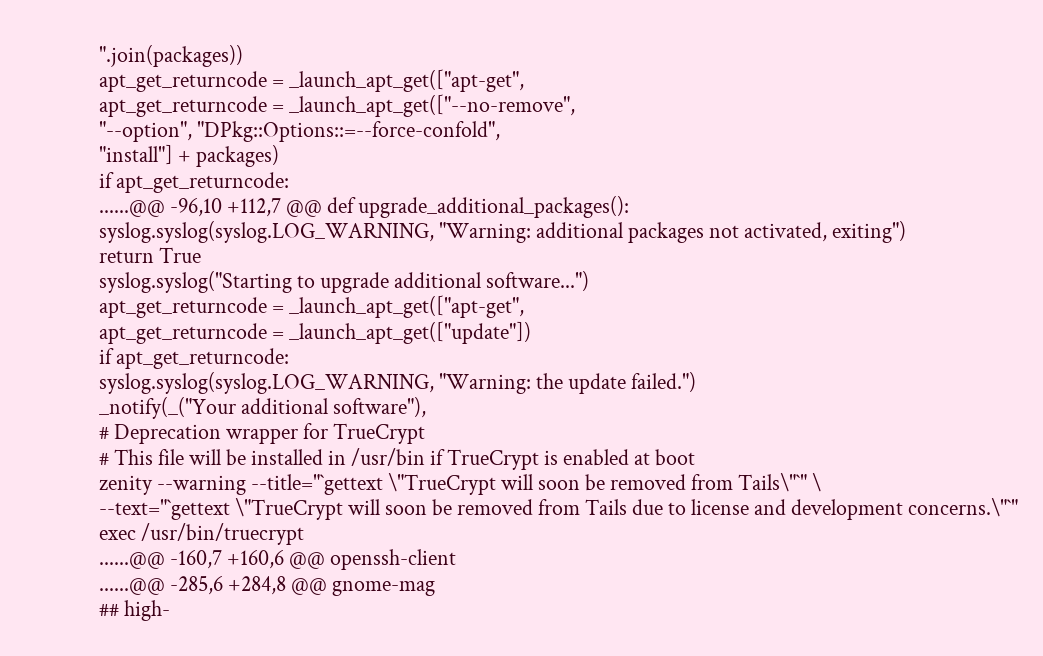".join(packages))
apt_get_returncode = _launch_apt_get(["apt-get",
apt_get_returncode = _launch_apt_get(["--no-remove",
"--option", "DPkg::Options::=--force-confold",
"install"] + packages)
if apt_get_returncode:
......@@ -96,10 +112,7 @@ def upgrade_additional_packages():
syslog.syslog(syslog.LOG_WARNING, "Warning: additional packages not activated, exiting")
return True
syslog.syslog("Starting to upgrade additional software...")
apt_get_returncode = _launch_apt_get(["apt-get",
apt_get_returncode = _launch_apt_get(["update"])
if apt_get_returncode:
syslog.syslog(syslog.LOG_WARNING, "Warning: the update failed.")
_notify(_("Your additional software"),
# Deprecation wrapper for TrueCrypt
# This file will be installed in /usr/bin if TrueCrypt is enabled at boot
zenity --warning --title="`gettext \"TrueCrypt will soon be removed from Tails\"`" \
--text="`gettext \"TrueCrypt will soon be removed from Tails due to license and development concerns.\"`"
exec /usr/bin/truecrypt
......@@ -160,7 +160,6 @@ openssh-client
......@@ -285,6 +284,8 @@ gnome-mag
## high-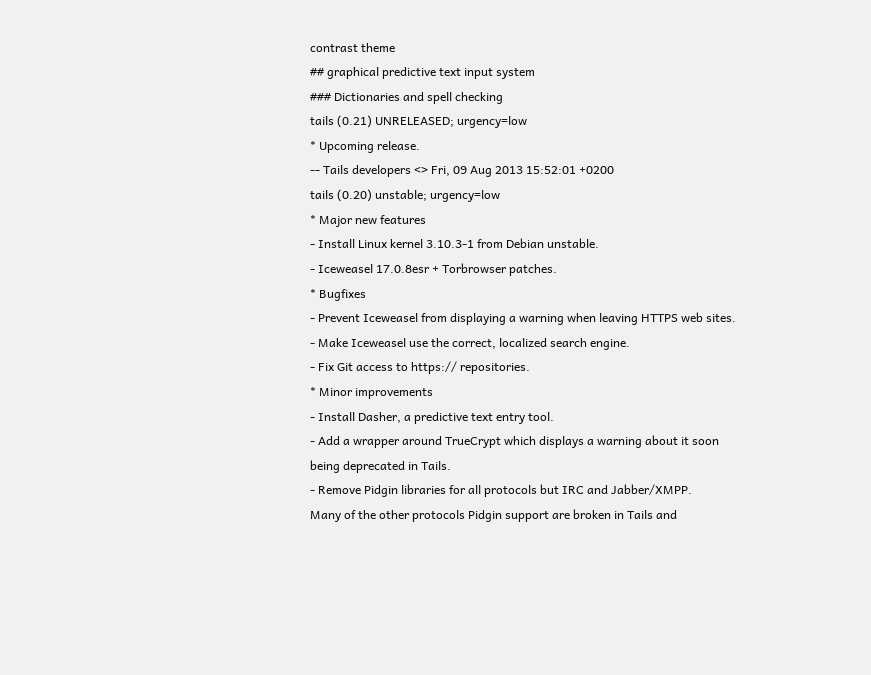contrast theme
## graphical predictive text input system
### Dictionaries and spell checking
tails (0.21) UNRELEASED; urgency=low
* Upcoming release.
-- Tails developers <> Fri, 09 Aug 2013 15:52:01 +0200
tails (0.20) unstable; urgency=low
* Major new features
- Install Linux kernel 3.10.3-1 from Debian unstable.
- Iceweasel 17.0.8esr + Torbrowser patches.
* Bugfixes
- Prevent Iceweasel from displaying a warning when leaving HTTPS web sites.
- Make Iceweasel use the correct, localized search engine.
- Fix Git access to https:// repositories.
* Minor improvements
- Install Dasher, a predictive text entry tool.
- Add a wrapper around TrueCrypt which displays a warning about it soon
being deprecated in Tails.
- Remove Pidgin libraries for all protocols but IRC and Jabber/XMPP.
Many of the other protocols Pidgin support are broken in Tails and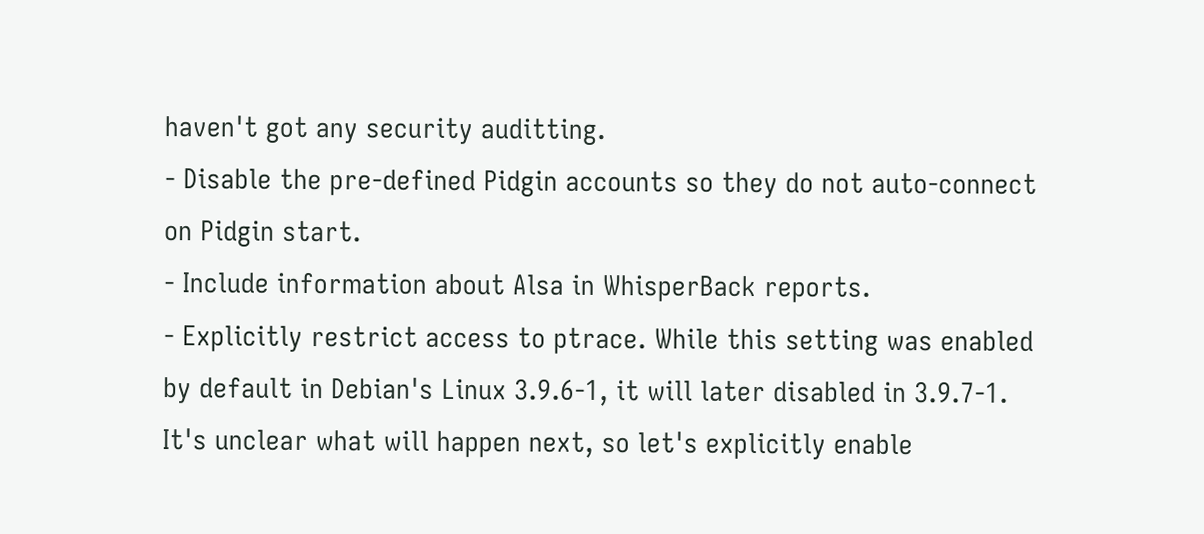haven't got any security auditting.
- Disable the pre-defined Pidgin accounts so they do not auto-connect
on Pidgin start.
- Include information about Alsa in WhisperBack reports.
- Explicitly restrict access to ptrace. While this setting was enabled
by default in Debian's Linux 3.9.6-1, it will later disabled in 3.9.7-1.
It's unclear what will happen next, so let's explicitly enable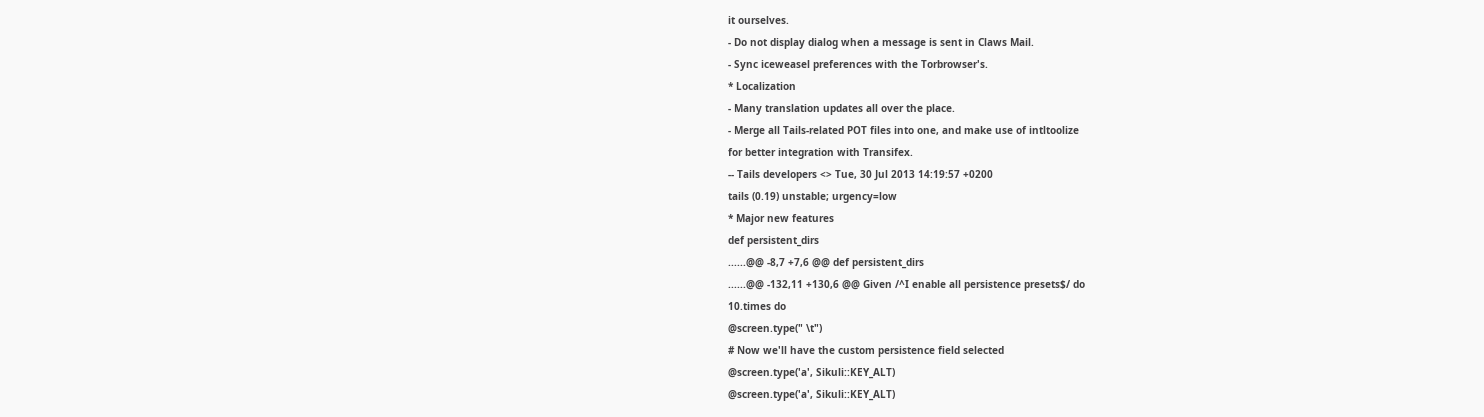it ourselves.
- Do not display dialog when a message is sent in Claws Mail.
- Sync iceweasel preferences with the Torbrowser's.
* Localization
- Many translation updates all over the place.
- Merge all Tails-related POT files into one, and make use of intltoolize
for better integration with Transifex.
-- Tails developers <> Tue, 30 Jul 2013 14:19:57 +0200
tails (0.19) unstable; urgency=low
* Major new features
def persistent_dirs
......@@ -8,7 +7,6 @@ def persistent_dirs
......@@ -132,11 +130,6 @@ Given /^I enable all persistence presets$/ do
10.times do
@screen.type(" \t")
# Now we'll have the custom persistence field selected
@screen.type('a', Sikuli::KEY_ALT)
@screen.type('a', Sikuli::KEY_ALT)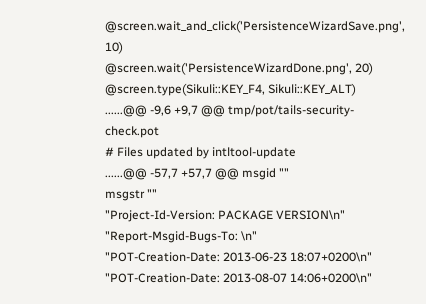@screen.wait_and_click('PersistenceWizardSave.png', 10)
@screen.wait('PersistenceWizardDone.png', 20)
@screen.type(Sikuli::KEY_F4, Sikuli::KEY_ALT)
......@@ -9,6 +9,7 @@ tmp/pot/tails-security-check.pot
# Files updated by intltool-update
......@@ -57,7 +57,7 @@ msgid ""
msgstr ""
"Project-Id-Version: PACKAGE VERSION\n"
"Report-Msgid-Bugs-To: \n"
"POT-Creation-Date: 2013-06-23 18:07+0200\n"
"POT-Creation-Date: 2013-08-07 14:06+0200\n"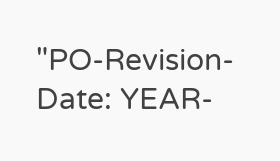"PO-Revision-Date: YEAR-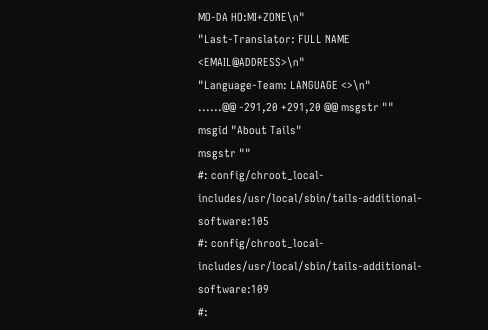MO-DA HO:MI+ZONE\n"
"Last-Translator: FULL NAME <EMAIL@ADDRESS>\n"
"Language-Team: LANGUAGE <>\n"
......@@ -291,20 +291,20 @@ msgstr ""
msgid "About Tails"
msgstr ""
#: config/chroot_local-includes/usr/local/sbin/tails-additional-software:105
#: config/chroot_local-includes/usr/local/sbin/tails-additional-software:109
#: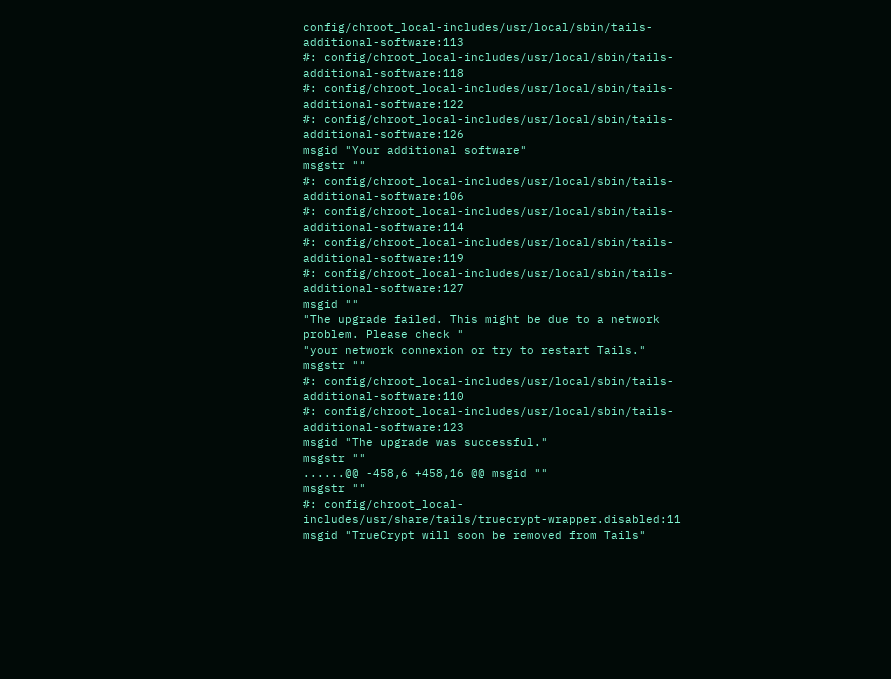config/chroot_local-includes/usr/local/sbin/tails-additional-software:113
#: config/chroot_local-includes/usr/local/sbin/tails-additional-software:118
#: config/chroot_local-includes/usr/local/sbin/tails-additional-software:122
#: config/chroot_local-includes/usr/local/sbin/tails-additional-software:126
msgid "Your additional software"
msgstr ""
#: config/chroot_local-includes/usr/local/sbin/tails-additional-software:106
#: config/chroot_local-includes/usr/local/sbin/tails-additional-software:114
#: config/chroot_local-includes/usr/local/sbin/tails-additional-software:119
#: config/chroot_local-includes/usr/local/sbin/tails-additional-software:127
msgid ""
"The upgrade failed. This might be due to a network problem. Please check "
"your network connexion or try to restart Tails."
msgstr ""
#: config/chroot_local-includes/usr/local/sbin/tails-additional-software:110
#: config/chroot_local-includes/usr/local/sbin/tails-additional-software:123
msgid "The upgrade was successful."
msgstr ""
......@@ -458,6 +458,16 @@ msgid ""
msgstr ""
#: config/chroot_local-includes/usr/share/tails/truecrypt-wrapper.disabled:11
msgid "TrueCrypt will soon be removed from Tails"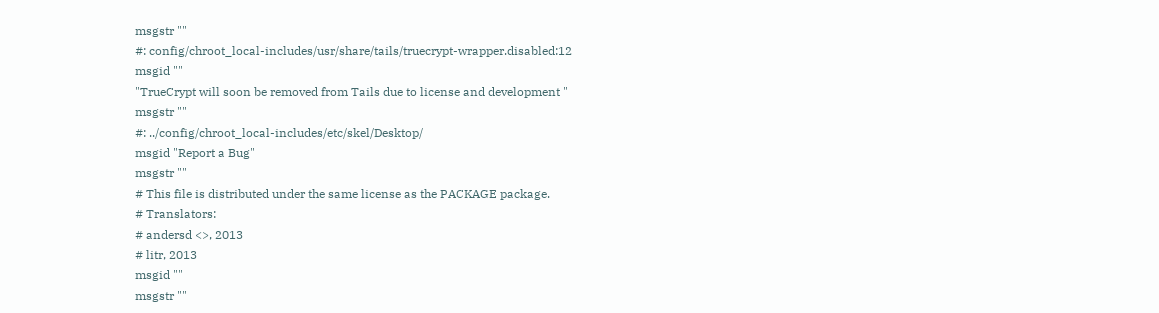msgstr ""
#: config/chroot_local-includes/usr/share/tails/truecrypt-wrapper.disabled:12
msgid ""
"TrueCrypt will soon be removed from Tails due to license and development "
msgstr ""
#: ../config/chroot_local-includes/etc/skel/Desktop/
msgid "Report a Bug"
msgstr ""
# This file is distributed under the same license as the PACKAGE package.
# Translators:
# andersd <>, 2013
# litr, 2013
msgid ""
msgstr ""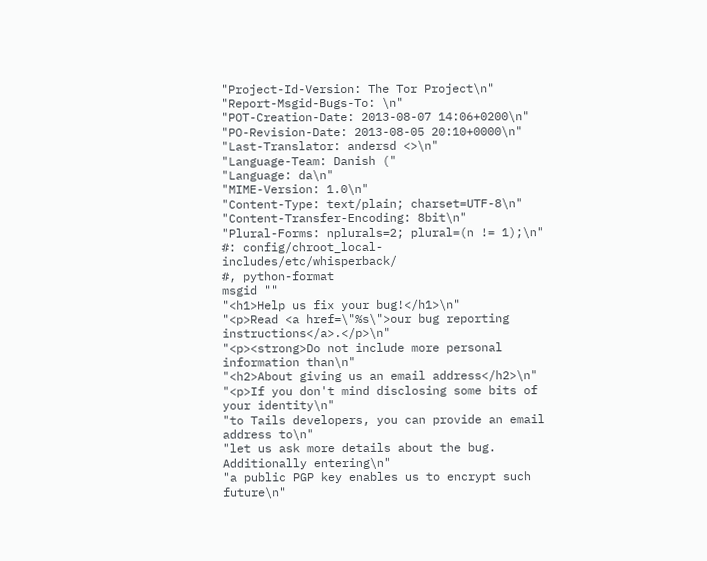"Project-Id-Version: The Tor Project\n"
"Report-Msgid-Bugs-To: \n"
"POT-Creation-Date: 2013-08-07 14:06+0200\n"
"PO-Revision-Date: 2013-08-05 20:10+0000\n"
"Last-Translator: andersd <>\n"
"Language-Team: Danish ("
"Language: da\n"
"MIME-Version: 1.0\n"
"Content-Type: text/plain; charset=UTF-8\n"
"Content-Transfer-Encoding: 8bit\n"
"Plural-Forms: nplurals=2; plural=(n != 1);\n"
#: config/chroot_local-includes/etc/whisperback/
#, python-format
msgid ""
"<h1>Help us fix your bug!</h1>\n"
"<p>Read <a href=\"%s\">our bug reporting instructions</a>.</p>\n"
"<p><strong>Do not include more personal information than\n"
"<h2>About giving us an email address</h2>\n"
"<p>If you don't mind disclosing some bits of your identity\n"
"to Tails developers, you can provide an email address to\n"
"let us ask more details about the bug. Additionally entering\n"
"a public PGP key enables us to encrypt such future\n"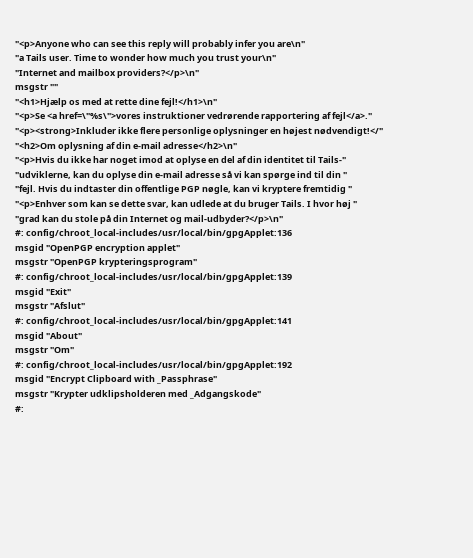"<p>Anyone who can see this reply will probably infer you are\n"
"a Tails user. Time to wonder how much you trust your\n"
"Internet and mailbox providers?</p>\n"
msgstr ""
"<h1>Hjælp os med at rette dine fejl!</h1>\n"
"<p>Se <a href=\"%s\">vores instruktioner vedrørende rapportering af fejl</a>."
"<p><strong>Inkluder ikke flere personlige oplysninger en højest nødvendigt!</"
"<h2>Om oplysning af din e-mail adresse</h2>\n"
"<p>Hvis du ikke har noget imod at oplyse en del af din identitet til Tails-"
"udviklerne, kan du oplyse din e-mail adresse så vi kan spørge ind til din "
"fejl. Hvis du indtaster din offentlige PGP nøgle, kan vi kryptere fremtidig "
"<p>Enhver som kan se dette svar, kan udlede at du bruger Tails. I hvor høj "
"grad kan du stole på din Internet og mail-udbyder?</p>\n"
#: config/chroot_local-includes/usr/local/bin/gpgApplet:136
msgid "OpenPGP encryption applet"
msgstr "OpenPGP krypteringsprogram"
#: config/chroot_local-includes/usr/local/bin/gpgApplet:139
msgid "Exit"
msgstr "Afslut"
#: config/chroot_local-includes/usr/local/bin/gpgApplet:141
msgid "About"
msgstr "Om"
#: config/chroot_local-includes/usr/local/bin/gpgApplet:192
msgid "Encrypt Clipboard with _Passphrase"
msgstr "Krypter udklipsholderen med _Adgangskode"
#: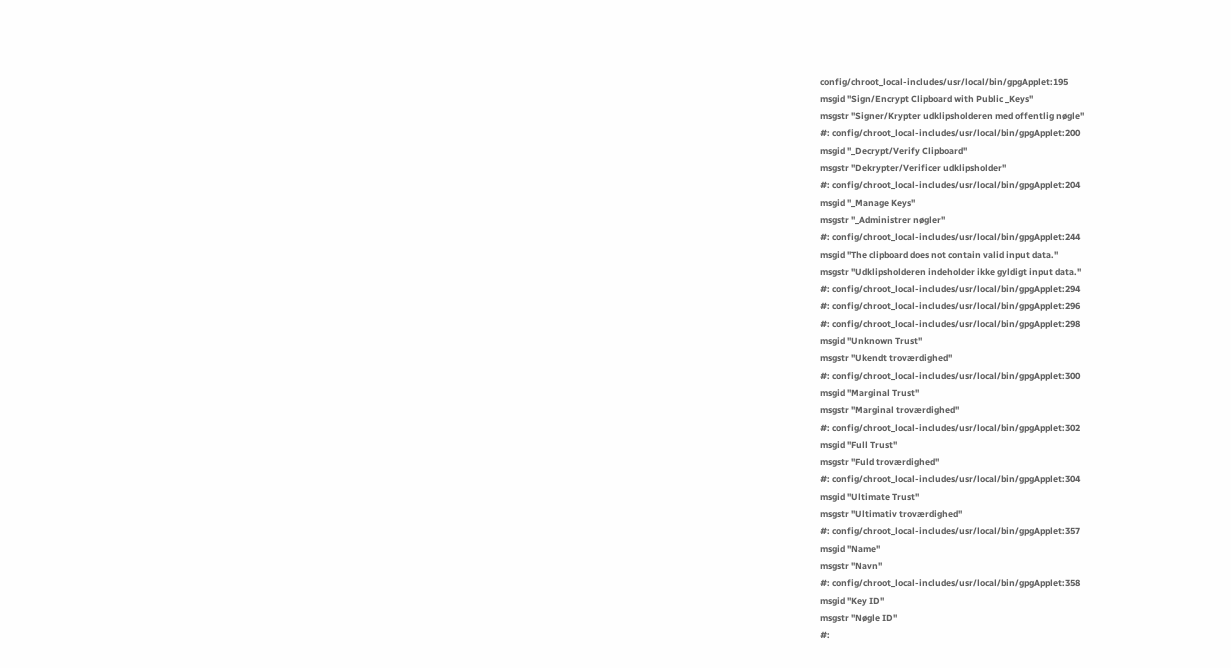config/chroot_local-includes/usr/local/bin/gpgApplet:195
msgid "Sign/Encrypt Clipboard with Public _Keys"
msgstr "Signer/Krypter udklipsholderen med offentlig nøgle"
#: config/chroot_local-includes/usr/local/bin/gpgApplet:200
msgid "_Decrypt/Verify Clipboard"
msgstr "Dekrypter/Verificer udklipsholder"
#: config/chroot_local-includes/usr/local/bin/gpgApplet:204
msgid "_Manage Keys"
msgstr "_Administrer nøgler"
#: config/chroot_local-includes/usr/local/bin/gpgApplet:244
msgid "The clipboard does not contain valid input data."
msgstr "Udklipsholderen indeholder ikke gyldigt input data."
#: config/chroot_local-includes/usr/local/bin/gpgApplet:294
#: config/chroot_local-includes/usr/local/bin/gpgApplet:296
#: config/chroot_local-includes/usr/local/bin/gpgApplet:298
msgid "Unknown Trust"
msgstr "Ukendt troværdighed"
#: config/chroot_local-includes/usr/local/bin/gpgApplet:300
msgid "Marginal Trust"
msgstr "Marginal troværdighed"
#: config/chroot_local-includes/usr/local/bin/gpgApplet:302
msgid "Full Trust"
msgstr "Fuld troværdighed"
#: config/chroot_local-includes/usr/local/bin/gpgApplet:304
msgid "Ultimate Trust"
msgstr "Ultimativ troværdighed"
#: config/chroot_local-includes/usr/local/bin/gpgApplet:357
msgid "Name"
msgstr "Navn"
#: config/chroot_local-includes/usr/local/bin/gpgApplet:358
msgid "Key ID"
msgstr "Nøgle ID"
#: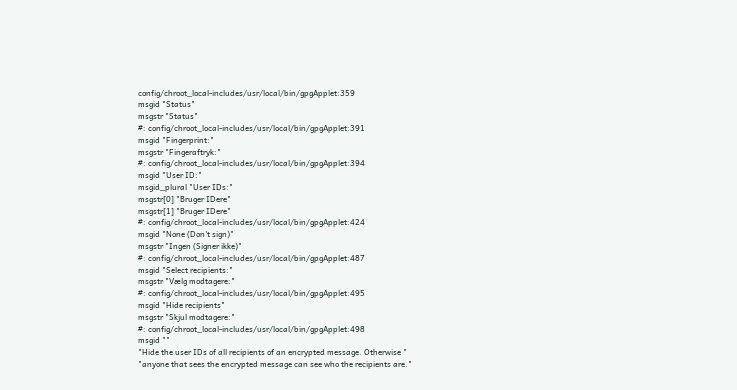config/chroot_local-includes/usr/local/bin/gpgApplet:359
msgid "Status"
msgstr "Status"
#: config/chroot_local-includes/usr/local/bin/gpgApplet:391
msgid "Fingerprint:"
msgstr "Fingeraftryk:"
#: config/chroot_local-includes/usr/local/bin/gpgApplet:394
msgid "User ID:"
msgid_plural "User IDs:"
msgstr[0] "Bruger IDere"
msgstr[1] "Bruger IDere"
#: config/chroot_local-includes/usr/local/bin/gpgApplet:424
msgid "None (Don't sign)"
msgstr "Ingen (Signer ikke)"
#: config/chroot_local-includes/usr/local/bin/gpgApplet:487
msgid "Select recipients:"
msgstr "Vælg modtagere:"
#: config/chroot_local-includes/usr/local/bin/gpgApplet:495
msgid "Hide recipients"
msgstr "Skjul modtagere:"
#: config/chroot_local-includes/usr/local/bin/gpgApplet:498
msgid ""
"Hide the user IDs of all recipients of an encrypted message. Otherwise "
"anyone that sees the encrypted message can see who the recipients are."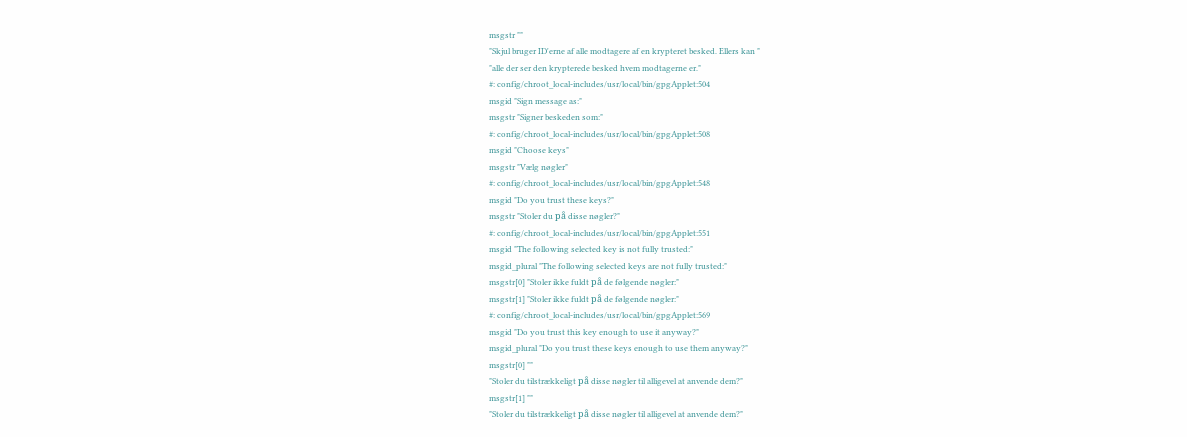msgstr ""
"Skjul bruger ID'erne af alle modtagere af en krypteret besked. Ellers kan "
"alle der ser den krypterede besked hvem modtagerne er."
#: config/chroot_local-includes/usr/local/bin/gpgApplet:504
msgid "Sign message as:"
msgstr "Signer beskeden som:"
#: config/chroot_local-includes/usr/local/bin/gpgApplet:508
msgid "Choose keys"
msgstr "Vælg nøgler"
#: config/chroot_local-includes/usr/local/bin/gpgApplet:548
msgid "Do you trust these keys?"
msgstr "Stoler du på disse nøgler?"
#: config/chroot_local-includes/usr/local/bin/gpgApplet:551
msgid "The following selected key is not fully trusted:"
msgid_plural "The following selected keys are not fully trusted:"
msgstr[0] "Stoler ikke fuldt på de følgende nøgler:"
msgstr[1] "Stoler ikke fuldt på de følgende nøgler:"
#: config/chroot_local-includes/usr/local/bin/gpgApplet:569
msgid "Do you trust this key enough to use it anyway?"
msgid_plural "Do you trust these keys enough to use them anyway?"
msgstr[0] ""
"Stoler du tilstrækkeligt på disse nøgler til alligevel at anvende dem?"
msgstr[1] ""
"Stoler du tilstrækkeligt på disse nøgler til alligevel at anvende dem?"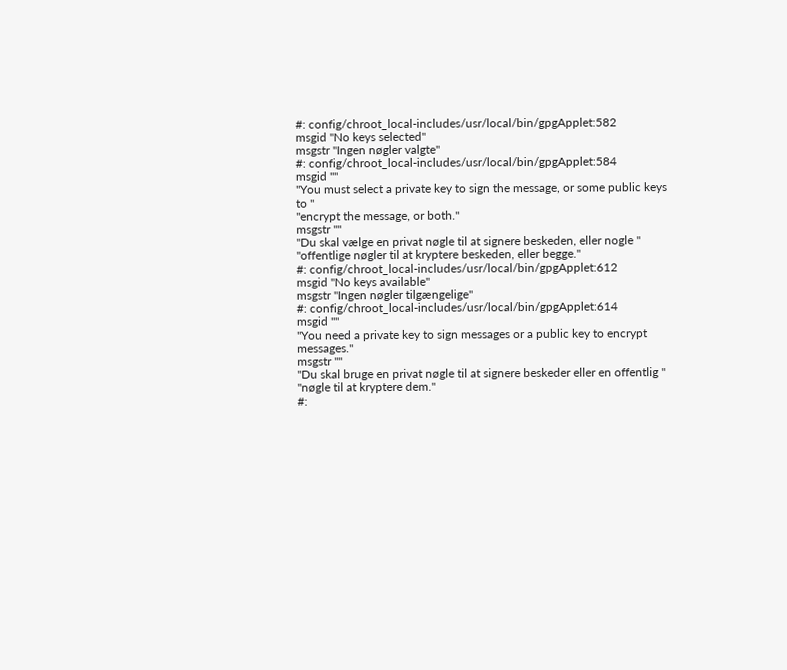#: config/chroot_local-includes/usr/local/bin/gpgApplet:582
msgid "No keys selected"
msgstr "Ingen nøgler valgte"
#: config/chroot_local-includes/usr/local/bin/gpgApplet:584
msgid ""
"You must select a private key to sign the message, or some public keys to "
"encrypt the message, or both."
msgstr ""
"Du skal vælge en privat nøgle til at signere beskeden, eller nogle "
"offentlige nøgler til at kryptere beskeden, eller begge."
#: config/chroot_local-includes/usr/local/bin/gpgApplet:612
msgid "No keys available"
msgstr "Ingen nøgler tilgængelige"
#: config/chroot_local-includes/usr/local/bin/gpgApplet:614
msgid ""
"You need a private key to sign messages or a public key to encrypt messages."
msgstr ""
"Du skal bruge en privat nøgle til at signere beskeder eller en offentlig "
"nøgle til at kryptere dem."
#: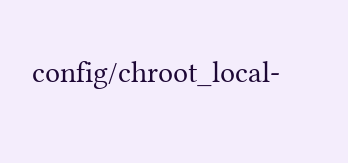config/chroot_local-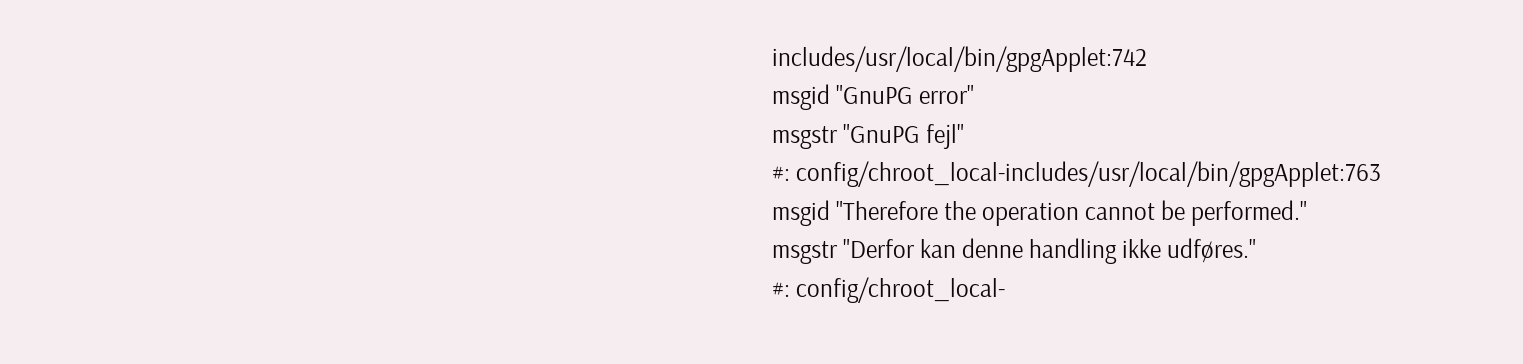includes/usr/local/bin/gpgApplet:742
msgid "GnuPG error"
msgstr "GnuPG fejl"
#: config/chroot_local-includes/usr/local/bin/gpgApplet:763
msgid "Therefore the operation cannot be performed."
msgstr "Derfor kan denne handling ikke udføres."
#: config/chroot_local-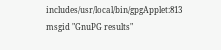includes/usr/local/bin/gpgApplet:813
msgid "GnuPG results"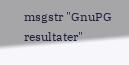msgstr "GnuPG resultater"